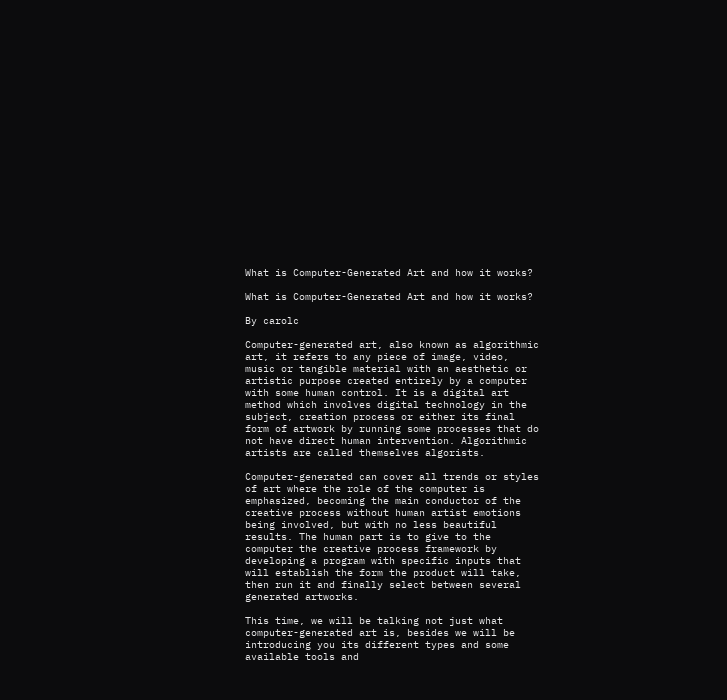What is Computer-Generated Art and how it works?

What is Computer-Generated Art and how it works?

By carolc

Computer-generated art, also known as algorithmic art, it refers to any piece of image, video, music or tangible material with an aesthetic or artistic purpose created entirely by a computer with some human control. It is a digital art method which involves digital technology in the subject, creation process or either its final form of artwork by running some processes that do not have direct human intervention. Algorithmic artists are called themselves algorists.

Computer-generated can cover all trends or styles of art where the role of the computer is emphasized, becoming the main conductor of the creative process without human artist emotions being involved, but with no less beautiful results. The human part is to give to the computer the creative process framework by developing a program with specific inputs that will establish the form the product will take, then run it and finally select between several generated artworks.

This time, we will be talking not just what computer-generated art is, besides we will be introducing you its different types and some available tools and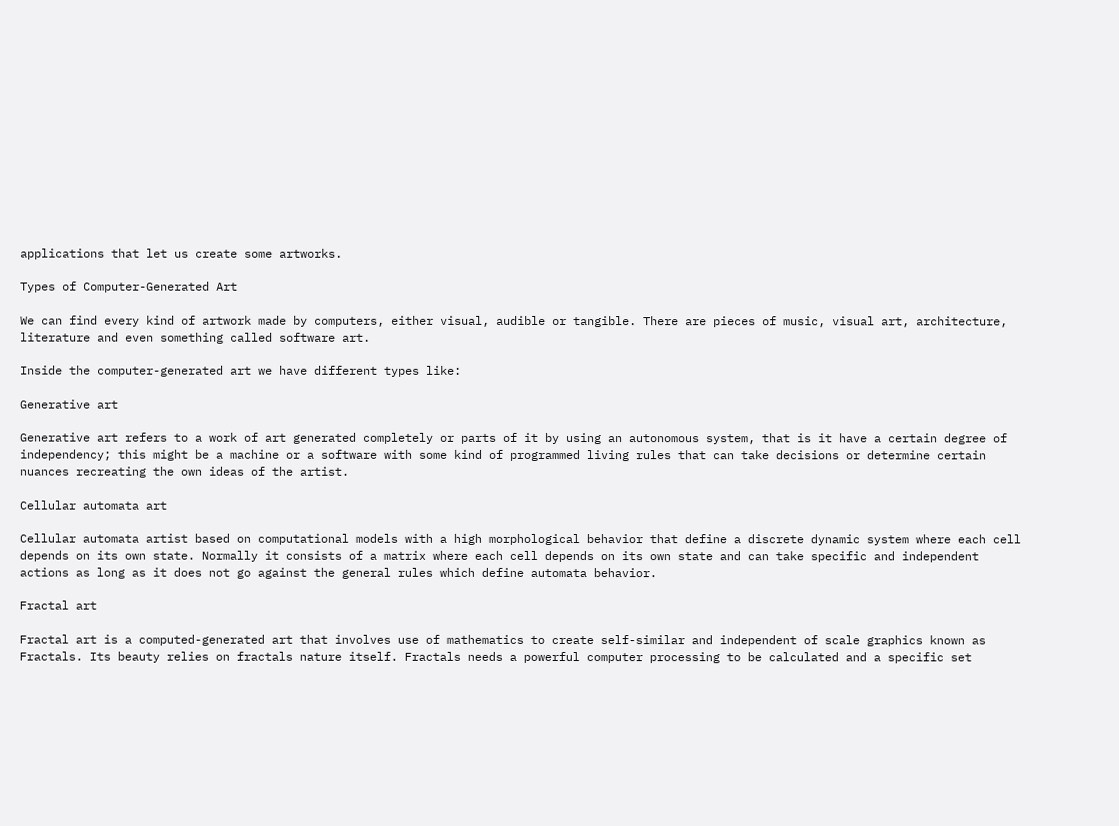applications that let us create some artworks.

Types of Computer-Generated Art

We can find every kind of artwork made by computers, either visual, audible or tangible. There are pieces of music, visual art, architecture, literature and even something called software art.

Inside the computer-generated art we have different types like:

Generative art

Generative art refers to a work of art generated completely or parts of it by using an autonomous system, that is it have a certain degree of independency; this might be a machine or a software with some kind of programmed living rules that can take decisions or determine certain nuances recreating the own ideas of the artist.

Cellular automata art

Cellular automata artist based on computational models with a high morphological behavior that define a discrete dynamic system where each cell depends on its own state. Normally it consists of a matrix where each cell depends on its own state and can take specific and independent actions as long as it does not go against the general rules which define automata behavior.

Fractal art

Fractal art is a computed-generated art that involves use of mathematics to create self-similar and independent of scale graphics known as Fractals. Its beauty relies on fractals nature itself. Fractals needs a powerful computer processing to be calculated and a specific set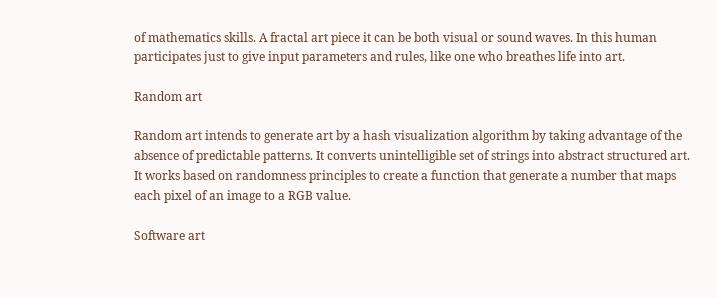of mathematics skills. A fractal art piece it can be both visual or sound waves. In this human participates just to give input parameters and rules, like one who breathes life into art.

Random art

Random art intends to generate art by a hash visualization algorithm by taking advantage of the absence of predictable patterns. It converts unintelligible set of strings into abstract structured art. It works based on randomness principles to create a function that generate a number that maps each pixel of an image to a RGB value.

Software art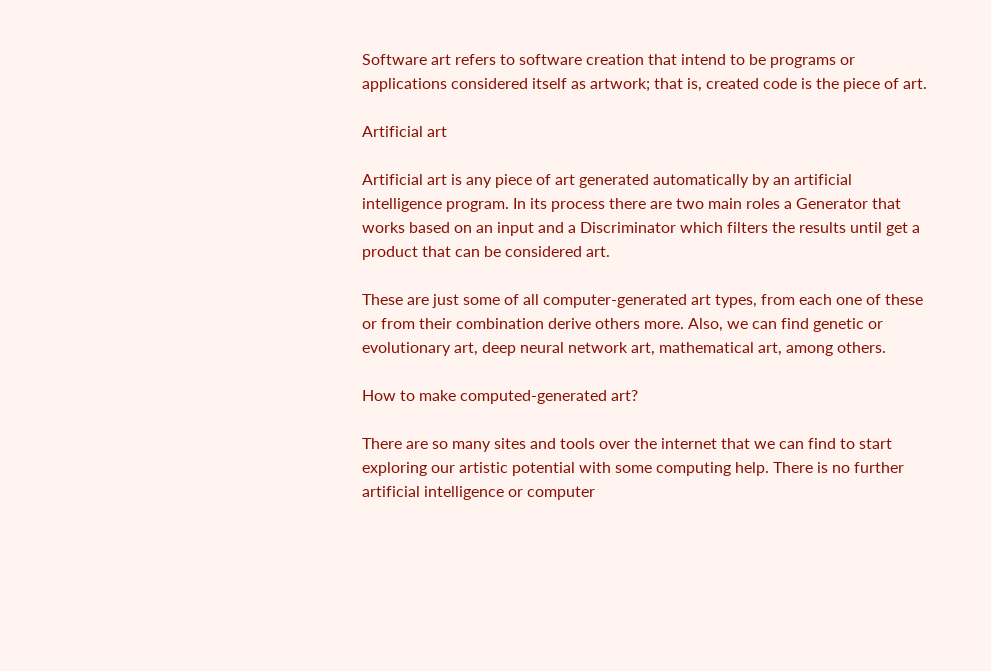Software art refers to software creation that intend to be programs or applications considered itself as artwork; that is, created code is the piece of art.

Artificial art

Artificial art is any piece of art generated automatically by an artificial intelligence program. In its process there are two main roles a Generator that works based on an input and a Discriminator which filters the results until get a product that can be considered art.

These are just some of all computer-generated art types, from each one of these or from their combination derive others more. Also, we can find genetic or evolutionary art, deep neural network art, mathematical art, among others.

How to make computed-generated art?

There are so many sites and tools over the internet that we can find to start exploring our artistic potential with some computing help. There is no further artificial intelligence or computer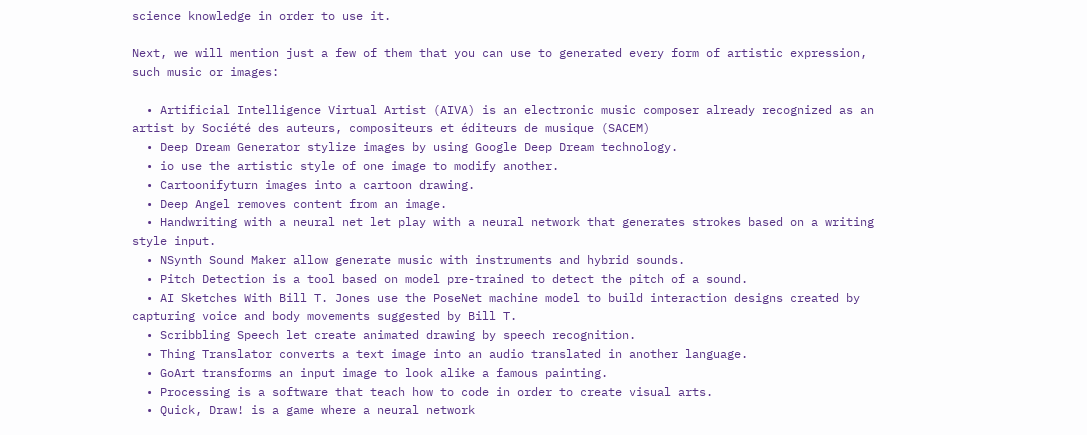science knowledge in order to use it.

Next, we will mention just a few of them that you can use to generated every form of artistic expression, such music or images:

  • Artificial Intelligence Virtual Artist (AIVA) is an electronic music composer already recognized as an artist by Société des auteurs, compositeurs et éditeurs de musique (SACEM)
  • Deep Dream Generator stylize images by using Google Deep Dream technology.
  • io use the artistic style of one image to modify another.
  • Cartoonifyturn images into a cartoon drawing.
  • Deep Angel removes content from an image.
  • Handwriting with a neural net let play with a neural network that generates strokes based on a writing style input.
  • NSynth Sound Maker allow generate music with instruments and hybrid sounds.
  • Pitch Detection is a tool based on model pre-trained to detect the pitch of a sound.
  • AI Sketches With Bill T. Jones use the PoseNet machine model to build interaction designs created by capturing voice and body movements suggested by Bill T.
  • Scribbling Speech let create animated drawing by speech recognition.
  • Thing Translator converts a text image into an audio translated in another language.
  • GoArt transforms an input image to look alike a famous painting.
  • Processing is a software that teach how to code in order to create visual arts.
  • Quick, Draw! is a game where a neural network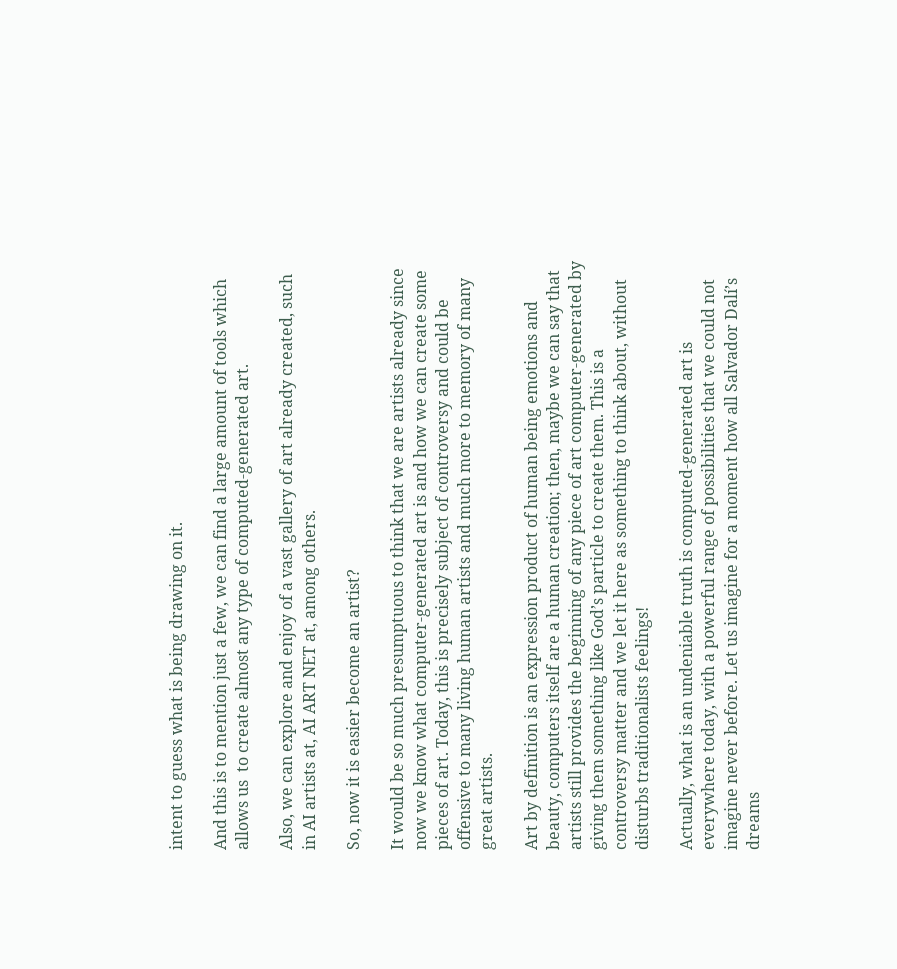intent to guess what is being drawing on it.

And this is to mention just a few, we can find a large amount of tools which allows us  to create almost any type of computed-generated art.

Also, we can explore and enjoy of a vast gallery of art already created, such in AI artists at, AI ART NET at, among others.

So, now it is easier become an artist?

It would be so much presumptuous to think that we are artists already since now we know what computer-generated art is and how we can create some pieces of art. Today, this is precisely subject of controversy and could be offensive to many living human artists and much more to memory of many great artists.

Art by definition is an expression product of human being emotions and beauty, computers itself are a human creation; then, maybe we can say that artists still provides the beginning of any piece of art computer-generated by giving them something like God’s particle to create them. This is a controversy matter and we let it here as something to think about, without disturbs traditionalists feelings!

Actually, what is an undeniable truth is computed-generated art is everywhere today, with a powerful range of possibilities that we could not imagine never before. Let us imagine for a moment how all Salvador Dalí’s dreams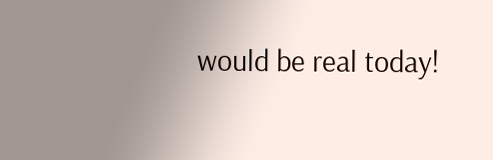would be real today!